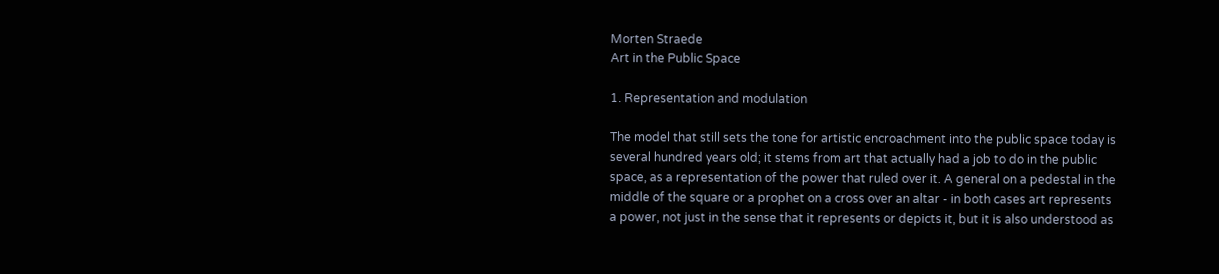Morten Straede
Art in the Public Space

1. Representation and modulation

The model that still sets the tone for artistic encroachment into the public space today is several hundred years old; it stems from art that actually had a job to do in the public space, as a representation of the power that ruled over it. A general on a pedestal in the middle of the square or a prophet on a cross over an altar - in both cases art represents a power, not just in the sense that it represents or depicts it, but it is also understood as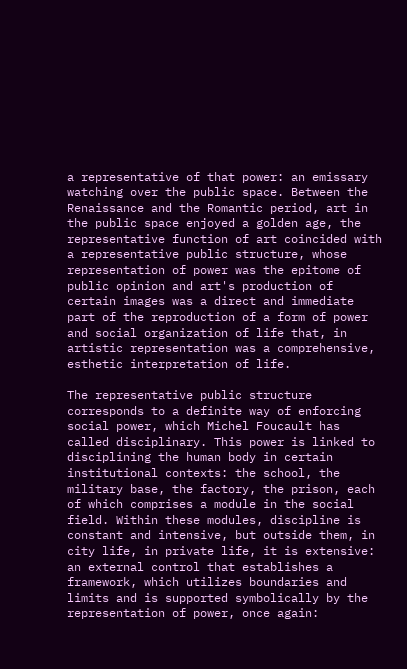a representative of that power: an emissary watching over the public space. Between the Renaissance and the Romantic period, art in the public space enjoyed a golden age, the representative function of art coincided with a representative public structure, whose representation of power was the epitome of public opinion and art's production of certain images was a direct and immediate part of the reproduction of a form of power and social organization of life that, in artistic representation was a comprehensive, esthetic interpretation of life.

The representative public structure corresponds to a definite way of enforcing social power, which Michel Foucault has called disciplinary. This power is linked to disciplining the human body in certain institutional contexts: the school, the military base, the factory, the prison, each of which comprises a module in the social field. Within these modules, discipline is constant and intensive, but outside them, in city life, in private life, it is extensive: an external control that establishes a framework, which utilizes boundaries and limits and is supported symbolically by the representation of power, once again: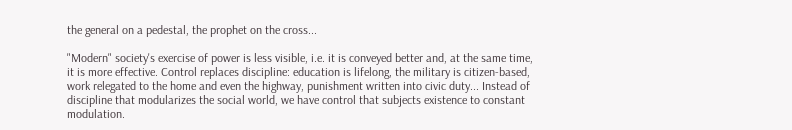the general on a pedestal, the prophet on the cross...

"Modern" society's exercise of power is less visible, i.e. it is conveyed better and, at the same time, it is more effective. Control replaces discipline: education is lifelong, the military is citizen-based, work relegated to the home and even the highway, punishment written into civic duty... Instead of discipline that modularizes the social world, we have control that subjects existence to constant modulation.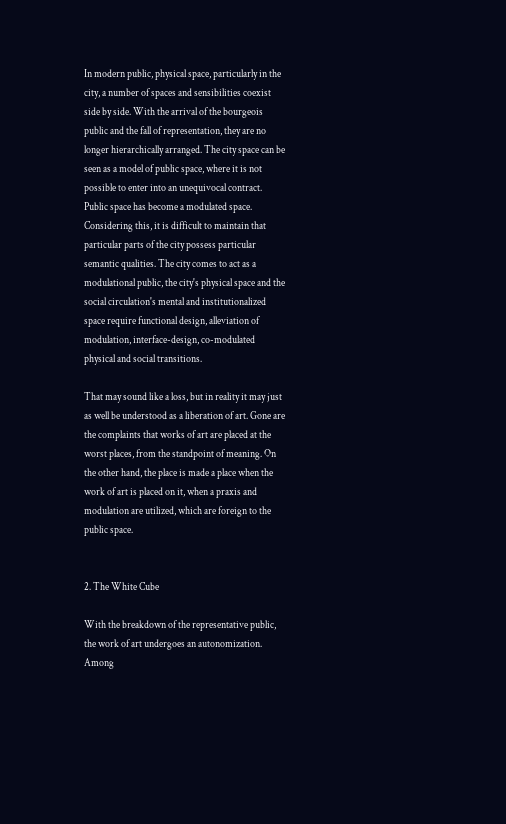In modern public, physical space, particularly in the city, a number of spaces and sensibilities coexist side by side. With the arrival of the bourgeois public and the fall of representation, they are no longer hierarchically arranged. The city space can be seen as a model of public space, where it is not possible to enter into an unequivocal contract. Public space has become a modulated space. Considering this, it is difficult to maintain that particular parts of the city possess particular semantic qualities. The city comes to act as a modulational public, the city's physical space and the social circulation's mental and institutionalized space require functional design, alleviation of modulation, interface-design, co-modulated physical and social transitions.

That may sound like a loss, but in reality it may just as well be understood as a liberation of art. Gone are the complaints that works of art are placed at the worst places, from the standpoint of meaning. On the other hand, the place is made a place when the work of art is placed on it, when a praxis and modulation are utilized, which are foreign to the public space.


2. The White Cube

With the breakdown of the representative public, the work of art undergoes an autonomization. Among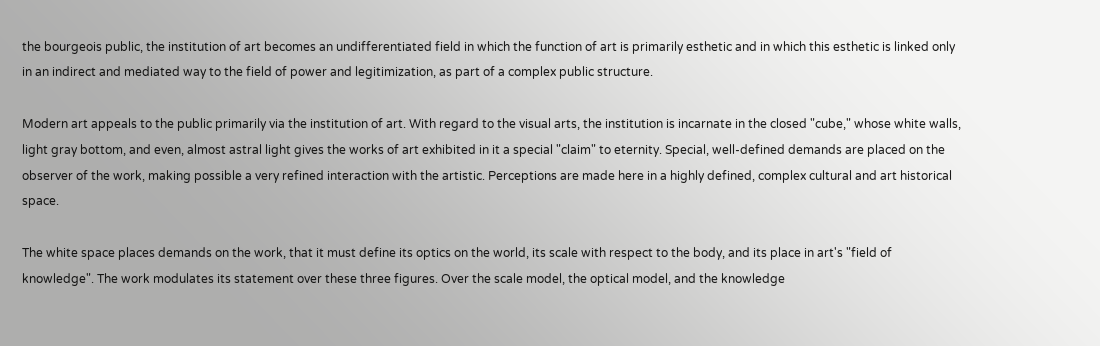the bourgeois public, the institution of art becomes an undifferentiated field in which the function of art is primarily esthetic and in which this esthetic is linked only in an indirect and mediated way to the field of power and legitimization, as part of a complex public structure.

Modern art appeals to the public primarily via the institution of art. With regard to the visual arts, the institution is incarnate in the closed "cube," whose white walls, light gray bottom, and even, almost astral light gives the works of art exhibited in it a special "claim" to eternity. Special, well-defined demands are placed on the observer of the work, making possible a very refined interaction with the artistic. Perceptions are made here in a highly defined, complex cultural and art historical space.

The white space places demands on the work, that it must define its optics on the world, its scale with respect to the body, and its place in art's "field of knowledge". The work modulates its statement over these three figures. Over the scale model, the optical model, and the knowledge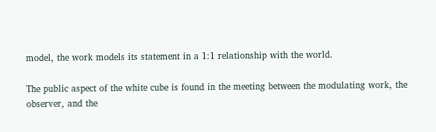model, the work models its statement in a 1:1 relationship with the world.

The public aspect of the white cube is found in the meeting between the modulating work, the observer, and the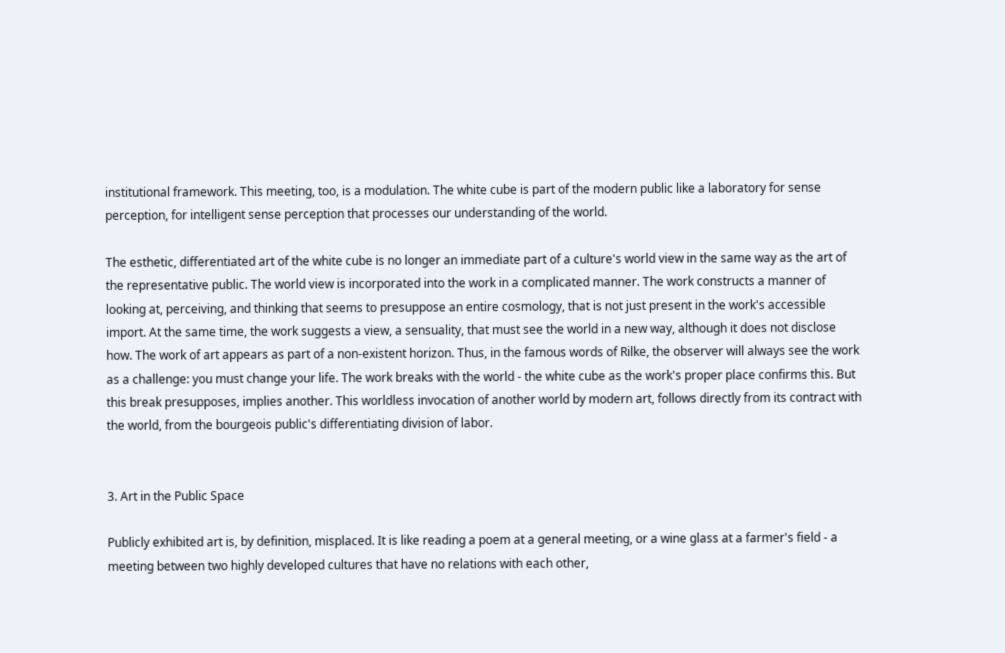institutional framework. This meeting, too, is a modulation. The white cube is part of the modern public like a laboratory for sense perception, for intelligent sense perception that processes our understanding of the world.

The esthetic, differentiated art of the white cube is no longer an immediate part of a culture's world view in the same way as the art of the representative public. The world view is incorporated into the work in a complicated manner. The work constructs a manner of looking at, perceiving, and thinking that seems to presuppose an entire cosmology, that is not just present in the work's accessible import. At the same time, the work suggests a view, a sensuality, that must see the world in a new way, although it does not disclose how. The work of art appears as part of a non-existent horizon. Thus, in the famous words of Rilke, the observer will always see the work as a challenge: you must change your life. The work breaks with the world - the white cube as the work's proper place confirms this. But this break presupposes, implies another. This worldless invocation of another world by modern art, follows directly from its contract with the world, from the bourgeois public's differentiating division of labor.


3. Art in the Public Space

Publicly exhibited art is, by definition, misplaced. It is like reading a poem at a general meeting, or a wine glass at a farmer's field - a meeting between two highly developed cultures that have no relations with each other,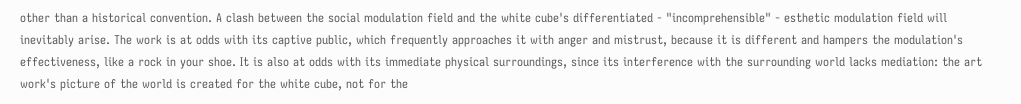other than a historical convention. A clash between the social modulation field and the white cube's differentiated - "incomprehensible" - esthetic modulation field will inevitably arise. The work is at odds with its captive public, which frequently approaches it with anger and mistrust, because it is different and hampers the modulation's effectiveness, like a rock in your shoe. It is also at odds with its immediate physical surroundings, since its interference with the surrounding world lacks mediation: the art work's picture of the world is created for the white cube, not for the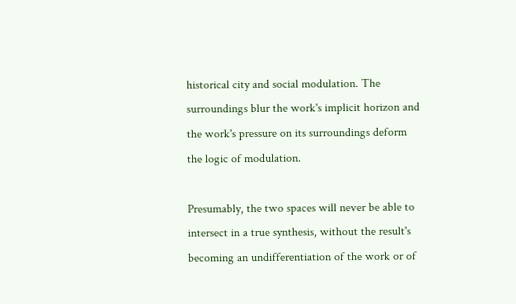historical city and social modulation. The surroundings blur the work's implicit horizon and the work's pressure on its surroundings deform the logic of modulation.

Presumably, the two spaces will never be able to intersect in a true synthesis, without the result's becoming an undifferentiation of the work or of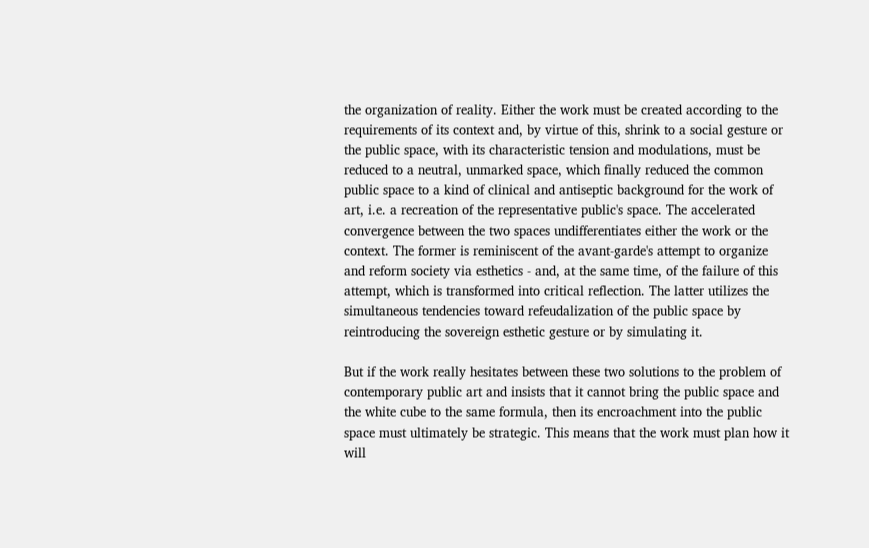the organization of reality. Either the work must be created according to the requirements of its context and, by virtue of this, shrink to a social gesture or the public space, with its characteristic tension and modulations, must be reduced to a neutral, unmarked space, which finally reduced the common public space to a kind of clinical and antiseptic background for the work of art, i.e. a recreation of the representative public's space. The accelerated convergence between the two spaces undifferentiates either the work or the context. The former is reminiscent of the avant-garde's attempt to organize and reform society via esthetics - and, at the same time, of the failure of this attempt, which is transformed into critical reflection. The latter utilizes the simultaneous tendencies toward refeudalization of the public space by reintroducing the sovereign esthetic gesture or by simulating it.

But if the work really hesitates between these two solutions to the problem of contemporary public art and insists that it cannot bring the public space and the white cube to the same formula, then its encroachment into the public space must ultimately be strategic. This means that the work must plan how it will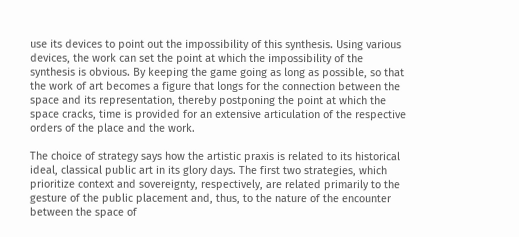use its devices to point out the impossibility of this synthesis. Using various devices, the work can set the point at which the impossibility of the synthesis is obvious. By keeping the game going as long as possible, so that the work of art becomes a figure that longs for the connection between the space and its representation, thereby postponing the point at which the space cracks, time is provided for an extensive articulation of the respective orders of the place and the work.

The choice of strategy says how the artistic praxis is related to its historical ideal, classical public art in its glory days. The first two strategies, which prioritize context and sovereignty, respectively, are related primarily to the gesture of the public placement and, thus, to the nature of the encounter between the space of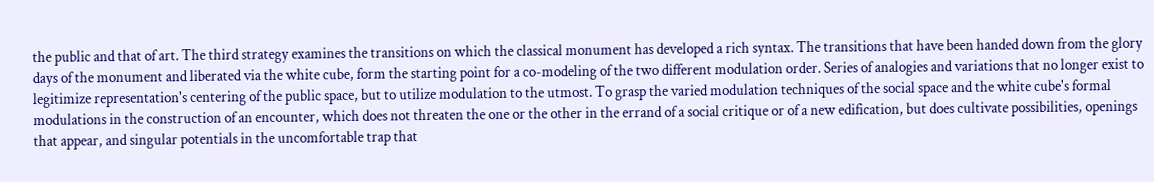the public and that of art. The third strategy examines the transitions on which the classical monument has developed a rich syntax. The transitions that have been handed down from the glory days of the monument and liberated via the white cube, form the starting point for a co-modeling of the two different modulation order. Series of analogies and variations that no longer exist to legitimize representation's centering of the public space, but to utilize modulation to the utmost. To grasp the varied modulation techniques of the social space and the white cube's formal modulations in the construction of an encounter, which does not threaten the one or the other in the errand of a social critique or of a new edification, but does cultivate possibilities, openings that appear, and singular potentials in the uncomfortable trap that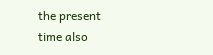the present time also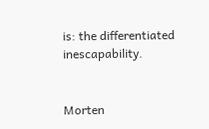is: the differentiated inescapability.


Morten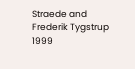Straede and Frederik Tygstrup 1999